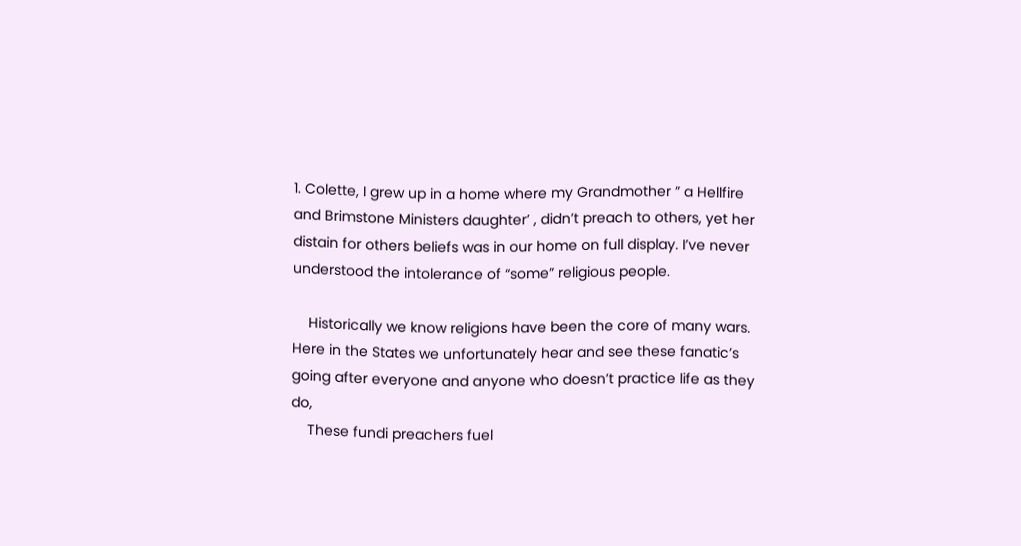1. Colette, I grew up in a home where my Grandmother ” a Hellfire and Brimstone Ministers daughter’ , didn’t preach to others, yet her distain for others beliefs was in our home on full display. I’ve never understood the intolerance of “some” religious people.

    Historically we know religions have been the core of many wars. Here in the States we unfortunately hear and see these fanatic’s going after everyone and anyone who doesn’t practice life as they do,
    These fundi preachers fuel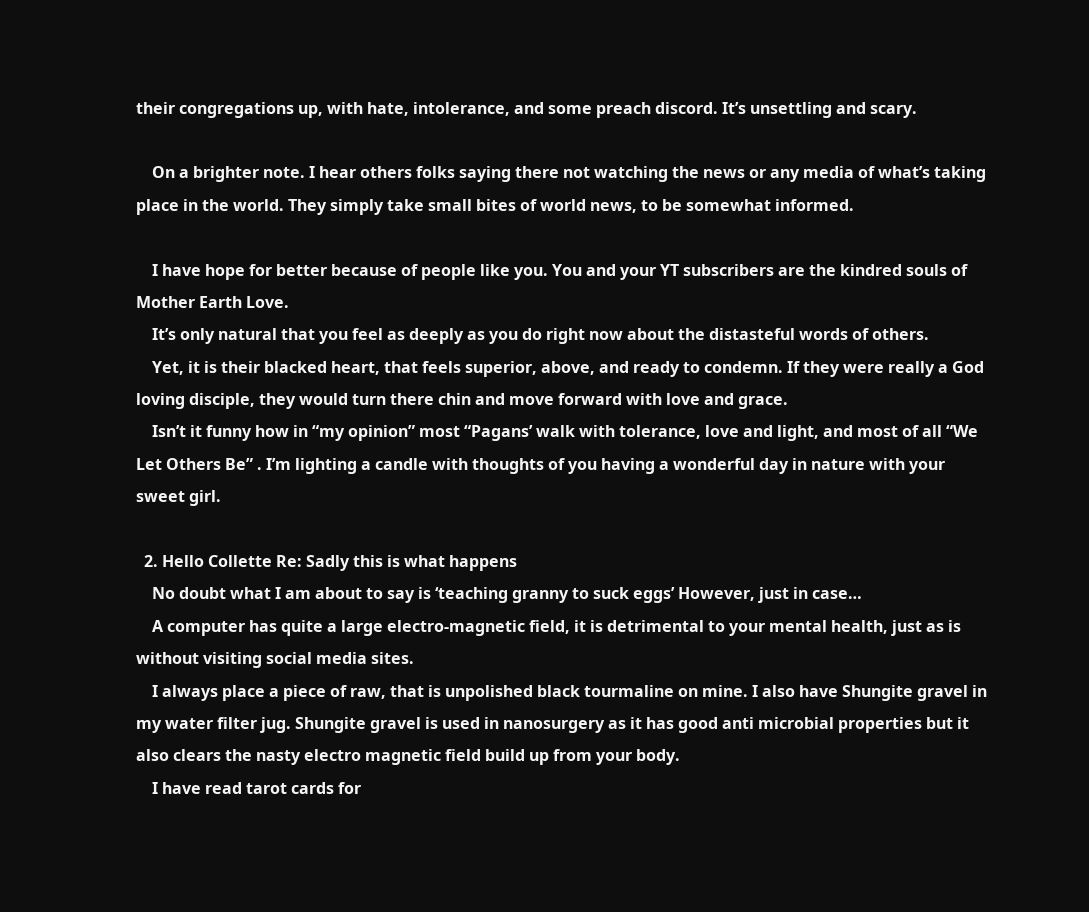their congregations up, with hate, intolerance, and some preach discord. It’s unsettling and scary.

    On a brighter note. I hear others folks saying there not watching the news or any media of what’s taking place in the world. They simply take small bites of world news, to be somewhat informed.

    I have hope for better because of people like you. You and your YT subscribers are the kindred souls of Mother Earth Love.
    It’s only natural that you feel as deeply as you do right now about the distasteful words of others.
    Yet, it is their blacked heart, that feels superior, above, and ready to condemn. If they were really a God loving disciple, they would turn there chin and move forward with love and grace.
    Isn’t it funny how in “my opinion” most “Pagans’ walk with tolerance, love and light, and most of all “We Let Others Be” . I’m lighting a candle with thoughts of you having a wonderful day in nature with your sweet girl.

  2. Hello Collette Re: Sadly this is what happens
    No doubt what I am about to say is ‘teaching granny to suck eggs’ However, just in case…
    A computer has quite a large electro-magnetic field, it is detrimental to your mental health, just as is without visiting social media sites.
    I always place a piece of raw, that is unpolished black tourmaline on mine. I also have Shungite gravel in my water filter jug. Shungite gravel is used in nanosurgery as it has good anti microbial properties but it also clears the nasty electro magnetic field build up from your body.
    I have read tarot cards for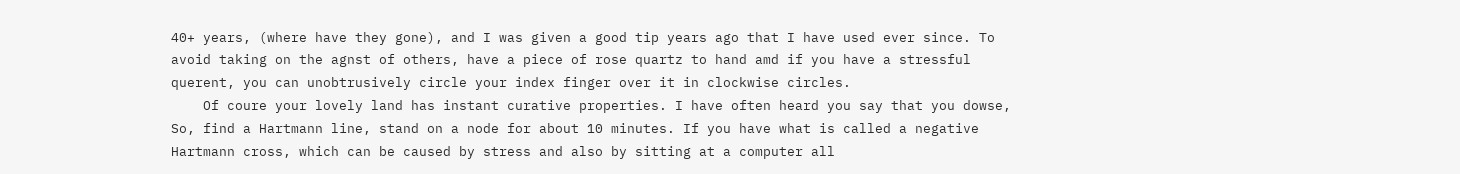40+ years, (where have they gone), and I was given a good tip years ago that I have used ever since. To avoid taking on the agnst of others, have a piece of rose quartz to hand amd if you have a stressful querent, you can unobtrusively circle your index finger over it in clockwise circles.
    Of coure your lovely land has instant curative properties. I have often heard you say that you dowse, So, find a Hartmann line, stand on a node for about 10 minutes. If you have what is called a negative Hartmann cross, which can be caused by stress and also by sitting at a computer all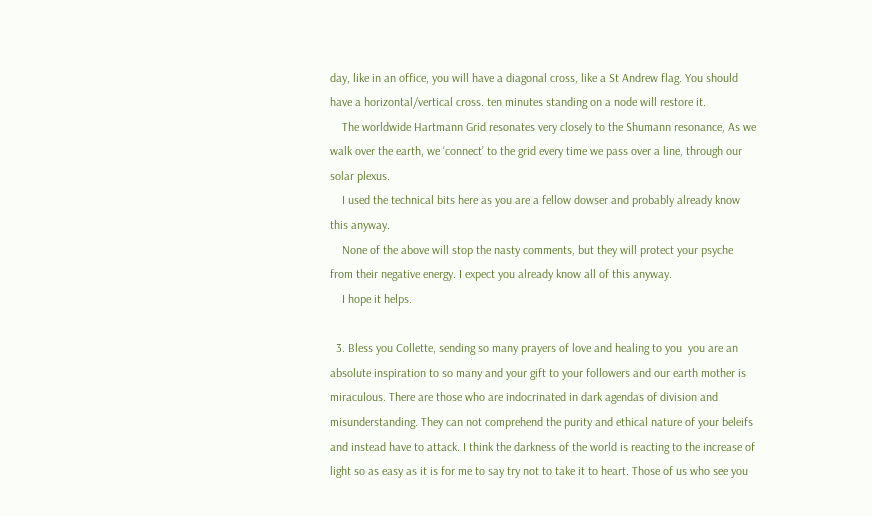day, like in an office, you will have a diagonal cross, like a St Andrew flag. You should have a horizontal/vertical cross. ten minutes standing on a node will restore it.
    The worldwide Hartmann Grid resonates very closely to the Shumann resonance, As we walk over the earth, we ‘connect’ to the grid every time we pass over a line, through our solar plexus.
    I used the technical bits here as you are a fellow dowser and probably already know this anyway.
    None of the above will stop the nasty comments, but they will protect your psyche from their negative energy. I expect you already know all of this anyway.
    I hope it helps.

  3. Bless you Collette, sending so many prayers of love and healing to you  you are an absolute inspiration to so many and your gift to your followers and our earth mother is miraculous. There are those who are indocrinated in dark agendas of division and misunderstanding. They can not comprehend the purity and ethical nature of your beleifs and instead have to attack. I think the darkness of the world is reacting to the increase of light so as easy as it is for me to say try not to take it to heart. Those of us who see you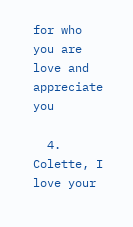for who you are love and appreciate you

  4. Colette, I love your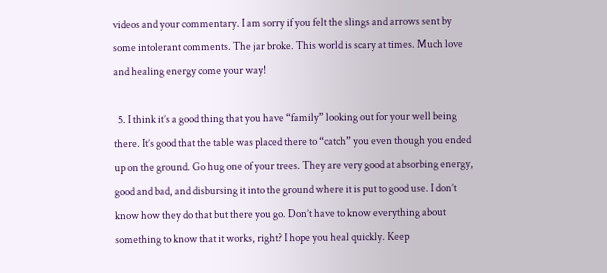videos and your commentary. I am sorry if you felt the slings and arrows sent by some intolerant comments. The jar broke. This world is scary at times. Much love and healing energy come your way!

  5. I think it’s a good thing that you have “family” looking out for your well being there. It’s good that the table was placed there to “catch” you even though you ended up on the ground. Go hug one of your trees. They are very good at absorbing energy, good and bad, and disbursing it into the ground where it is put to good use. I don’t know how they do that but there you go. Don’t have to know everything about something to know that it works, right? I hope you heal quickly. Keep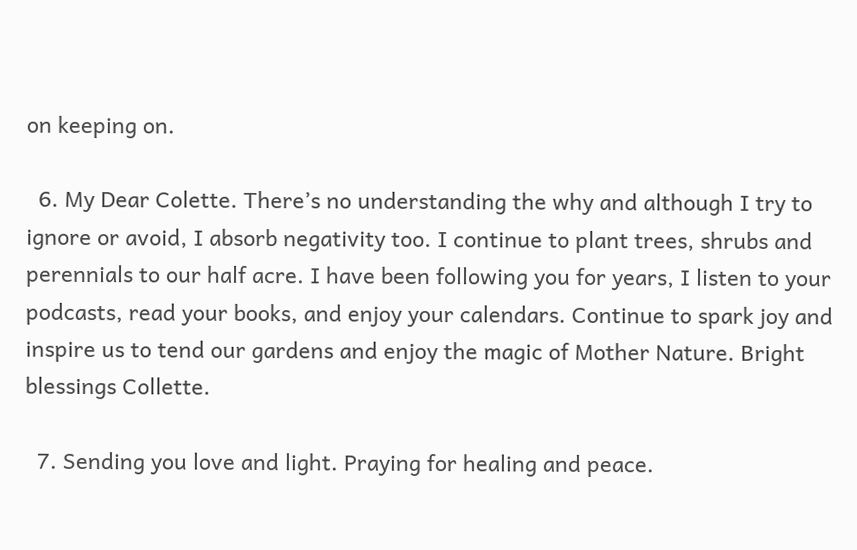on keeping on.

  6. My Dear Colette. There’s no understanding the why and although I try to ignore or avoid, I absorb negativity too. I continue to plant trees, shrubs and perennials to our half acre. I have been following you for years, I listen to your podcasts, read your books, and enjoy your calendars. Continue to spark joy and inspire us to tend our gardens and enjoy the magic of Mother Nature. Bright blessings Collette.

  7. Sending you love and light. Praying for healing and peace.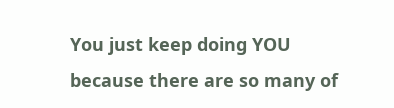You just keep doing YOU because there are so many of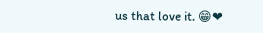us that love it. 😁❤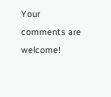Your comments are welcome!